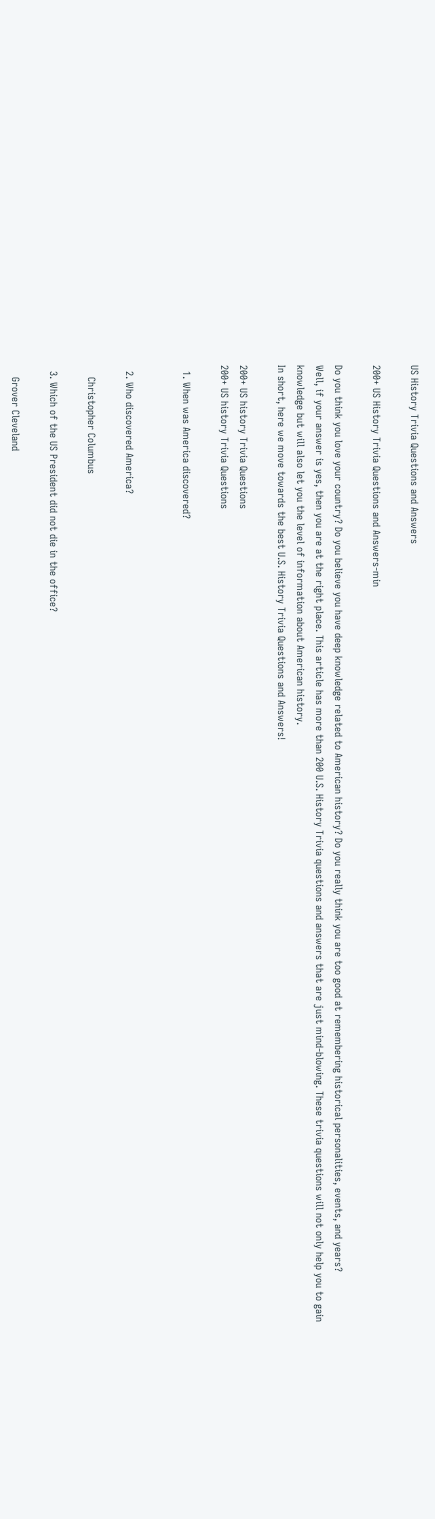US History Trivia Questions and Answers

200+ US History Trivia Questions and Answers-min

Do you think you love your country? Do you believe you have deep knowledge related to American history? Do you really think you are too good at remembering historical personalities, events, and years?
Well, if your answer is yes, then you are at the right place. This article has more than 200 U.S. History Trivia questions and answers that are just mind-blowing. These trivia questions will not only help you to gain knowledge but will also let you the level of information about American history.
In short, here we move towards the best U.S. History Trivia Questions and Answers!

200+ US history Trivia Questions
200+ US history Trivia Questions

  1. When was America discovered?


  2. Who discovered America?

    Christopher Columbus

  3. Which of the US President did not die in the office?

    Grover Cleveland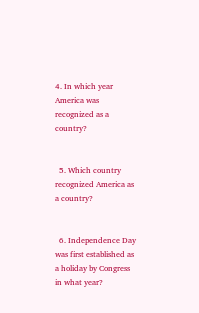4. In which year America was recognized as a country?


  5. Which country recognized America as a country?


  6. Independence Day was first established as a holiday by Congress in what year?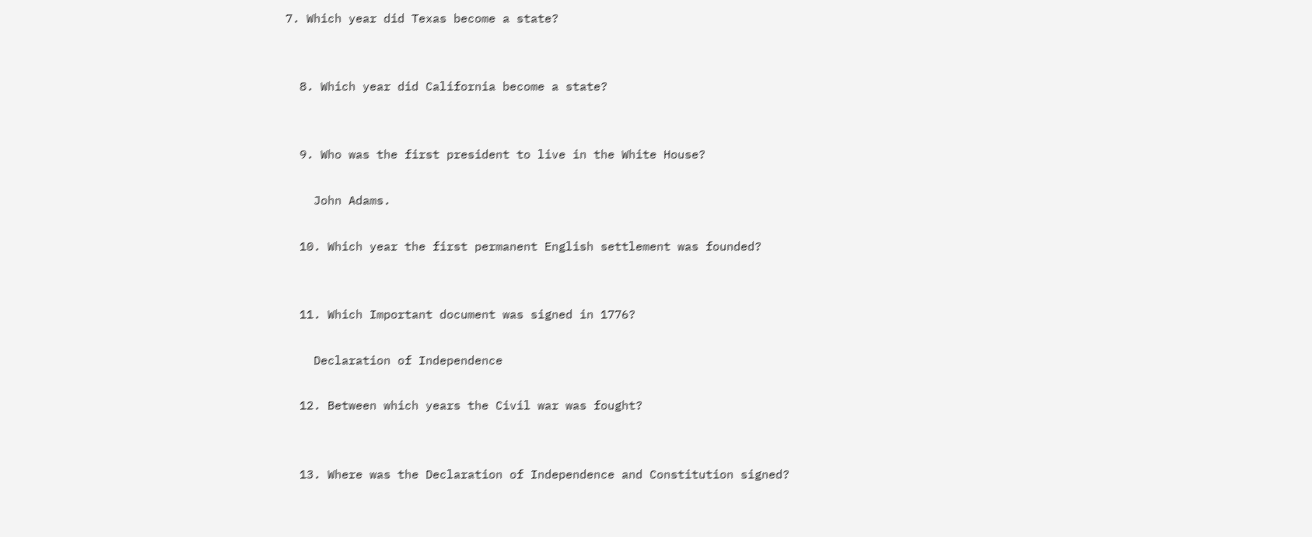7. Which year did Texas become a state?


  8. Which year did California become a state?


  9. Who was the first president to live in the White House?

    John Adams.

  10. Which year the first permanent English settlement was founded?


  11. Which Important document was signed in 1776?

    Declaration of Independence

  12. Between which years the Civil war was fought?


  13. Where was the Declaration of Independence and Constitution signed?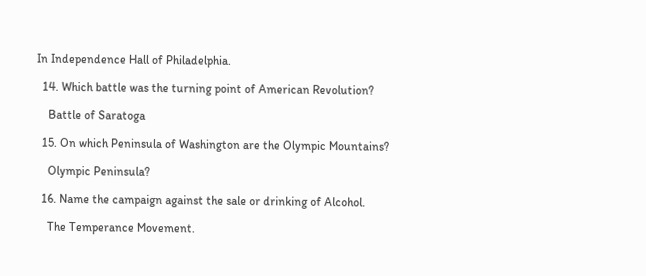In Independence Hall of Philadelphia.

  14. Which battle was the turning point of American Revolution?

    Battle of Saratoga

  15. On which Peninsula of Washington are the Olympic Mountains?

    Olympic Peninsula?

  16. Name the campaign against the sale or drinking of Alcohol.

    The Temperance Movement.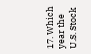17. Which year the U.S. Stock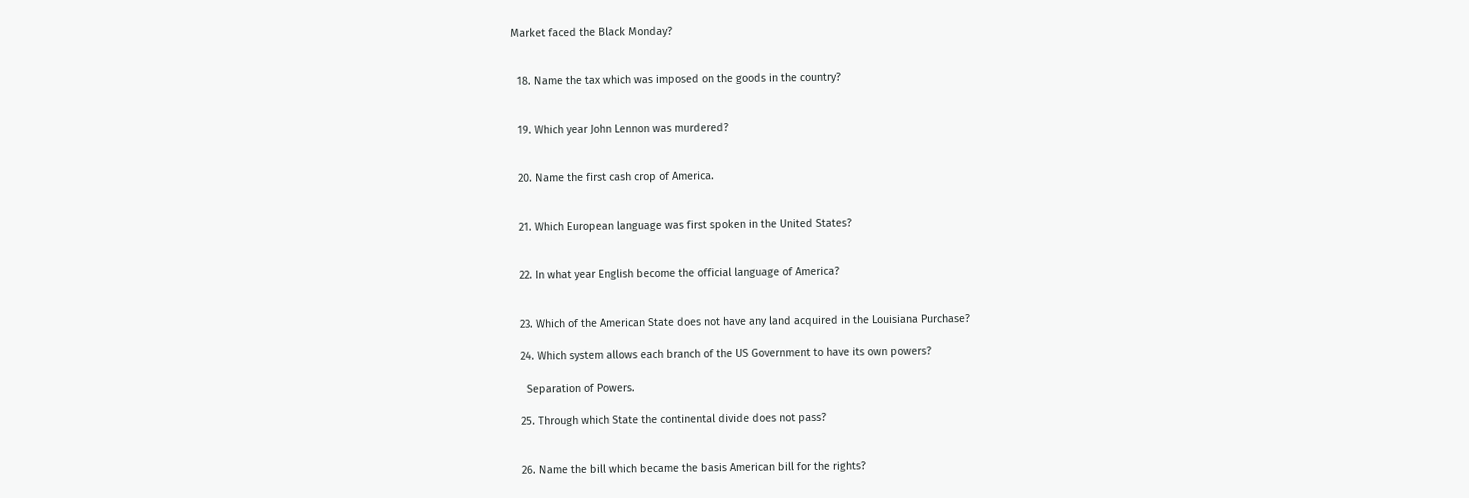Market faced the Black Monday?


  18. Name the tax which was imposed on the goods in the country?


  19. Which year John Lennon was murdered?


  20. Name the first cash crop of America.


  21. Which European language was first spoken in the United States?


  22. In what year English become the official language of America?


  23. Which of the American State does not have any land acquired in the Louisiana Purchase?

  24. Which system allows each branch of the US Government to have its own powers?

    Separation of Powers.

  25. Through which State the continental divide does not pass?


  26. Name the bill which became the basis American bill for the rights?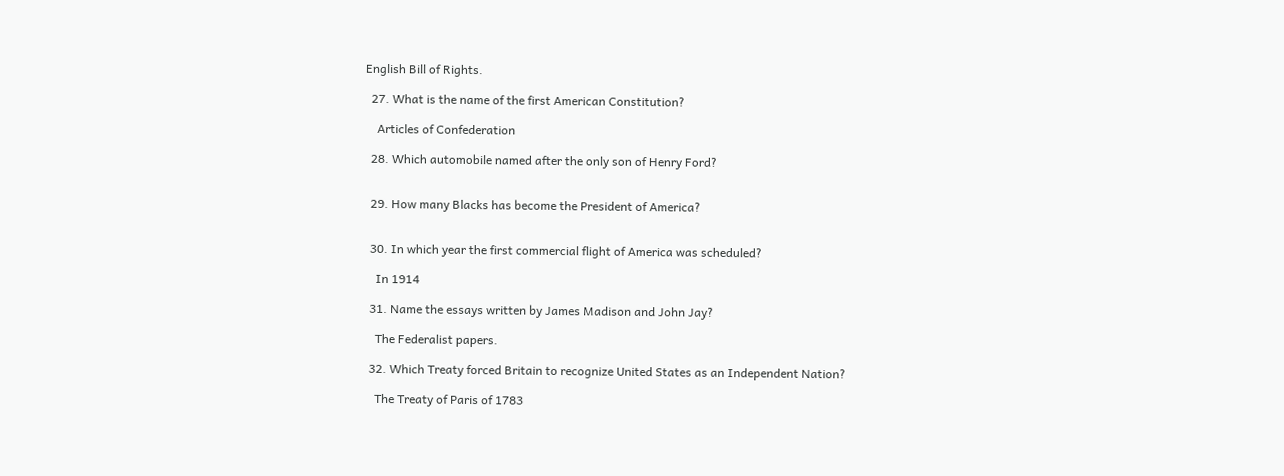English Bill of Rights.

  27. What is the name of the first American Constitution?

    Articles of Confederation

  28. Which automobile named after the only son of Henry Ford?


  29. How many Blacks has become the President of America?


  30. In which year the first commercial flight of America was scheduled?

    In 1914

  31. Name the essays written by James Madison and John Jay?

    The Federalist papers.

  32. Which Treaty forced Britain to recognize United States as an Independent Nation?

    The Treaty of Paris of 1783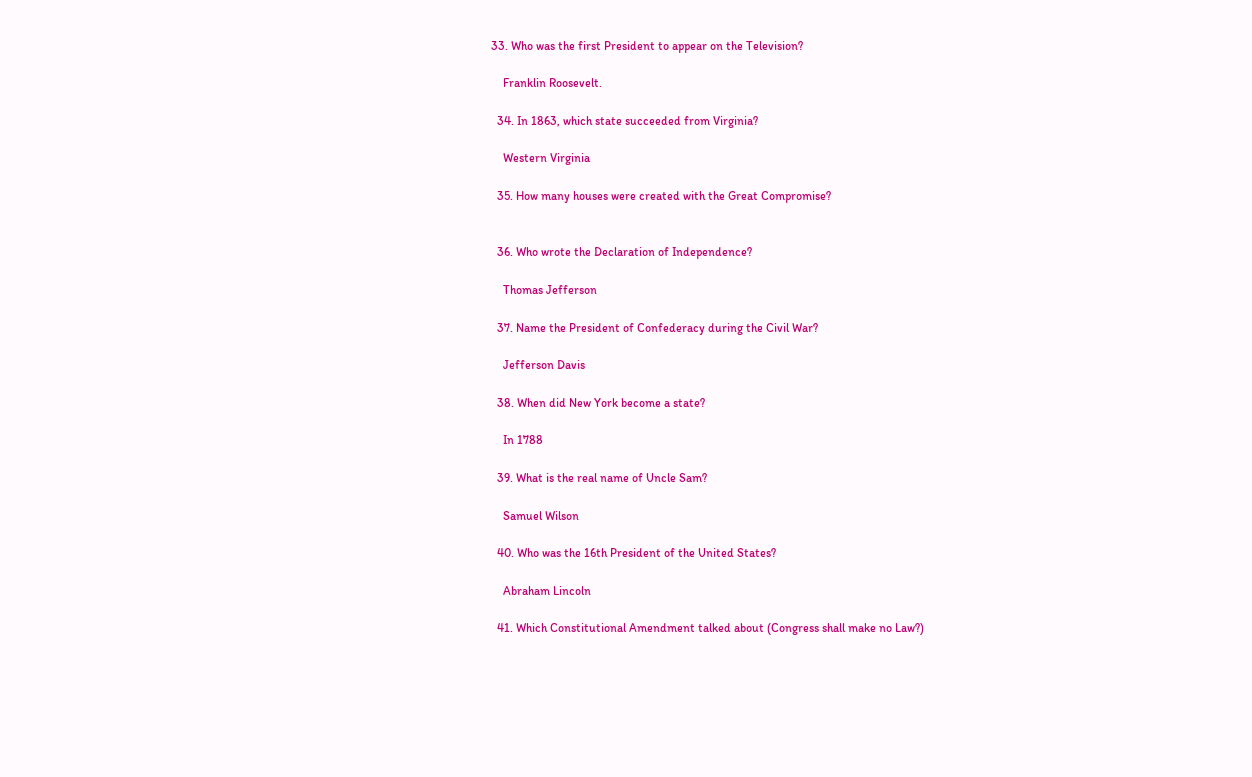33. Who was the first President to appear on the Television?

    Franklin Roosevelt.

  34. In 1863, which state succeeded from Virginia?

    Western Virginia

  35. How many houses were created with the Great Compromise?


  36. Who wrote the Declaration of Independence?

    Thomas Jefferson

  37. Name the President of Confederacy during the Civil War?

    Jefferson Davis

  38. When did New York become a state?

    In 1788

  39. What is the real name of Uncle Sam?

    Samuel Wilson

  40. Who was the 16th President of the United States?

    Abraham Lincoln

  41. Which Constitutional Amendment talked about (Congress shall make no Law?)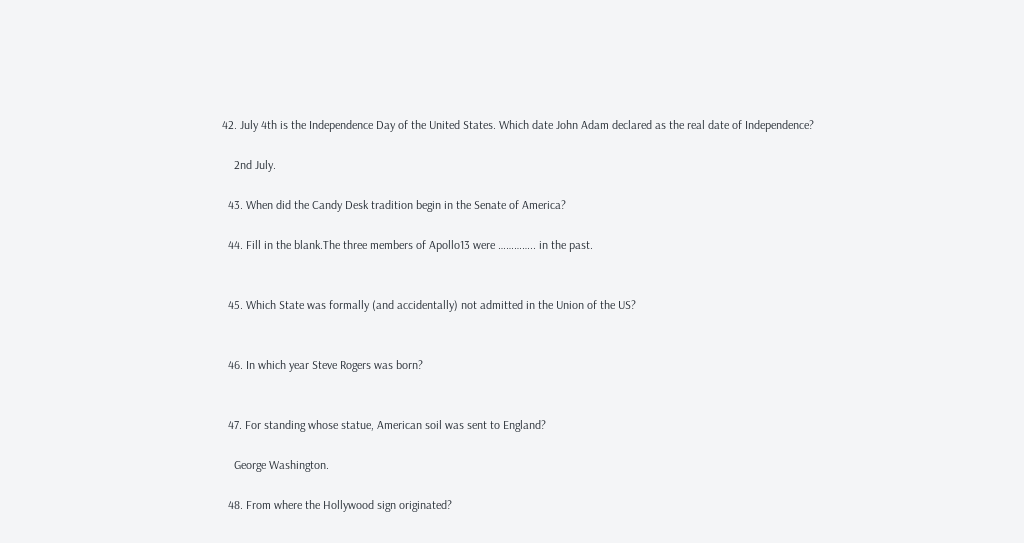42. July 4th is the Independence Day of the United States. Which date John Adam declared as the real date of Independence?

    2nd July.

  43. When did the Candy Desk tradition begin in the Senate of America?

  44. Fill in the blank.The three members of Apollo13 were ………….. in the past.


  45. Which State was formally (and accidentally) not admitted in the Union of the US?


  46. In which year Steve Rogers was born?


  47. For standing whose statue, American soil was sent to England?

    George Washington.

  48. From where the Hollywood sign originated?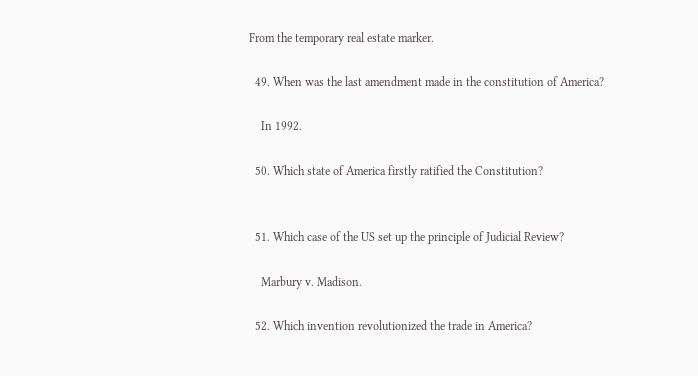From the temporary real estate marker.

  49. When was the last amendment made in the constitution of America?

    In 1992.

  50. Which state of America firstly ratified the Constitution?


  51. Which case of the US set up the principle of Judicial Review?

    Marbury v. Madison.

  52. Which invention revolutionized the trade in America?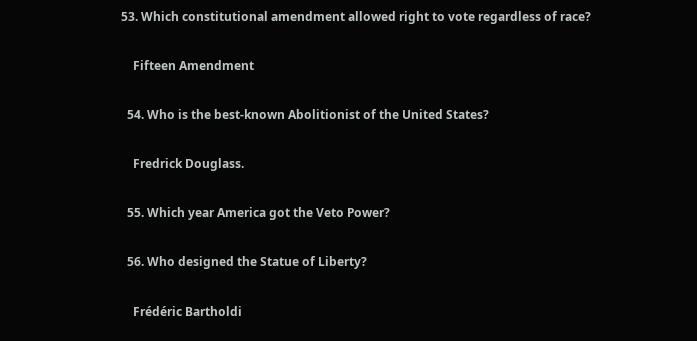53. Which constitutional amendment allowed right to vote regardless of race?

    Fifteen Amendment

  54. Who is the best-known Abolitionist of the United States?

    Fredrick Douglass.

  55. Which year America got the Veto Power?

  56. Who designed the Statue of Liberty?

    Frédéric Bartholdi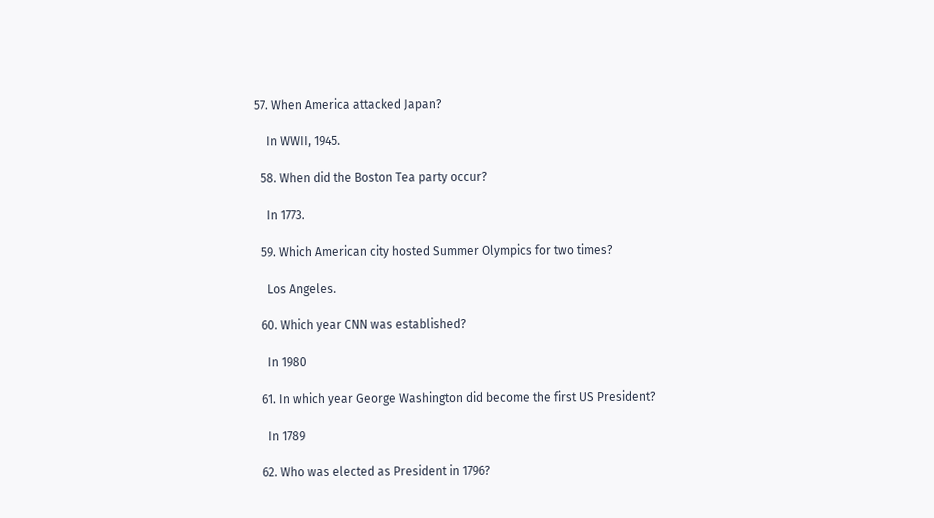57. When America attacked Japan?

    In WWII, 1945.

  58. When did the Boston Tea party occur?

    In 1773.

  59. Which American city hosted Summer Olympics for two times?

    Los Angeles.

  60. Which year CNN was established?

    In 1980

  61. In which year George Washington did become the first US President?

    In 1789

  62. Who was elected as President in 1796?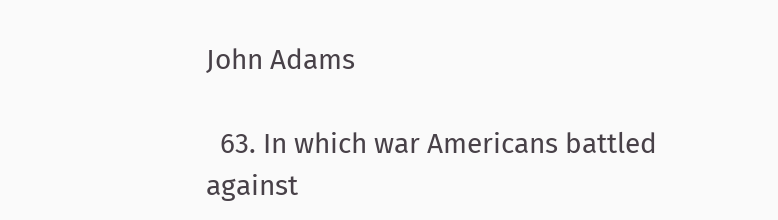John Adams

  63. In which war Americans battled against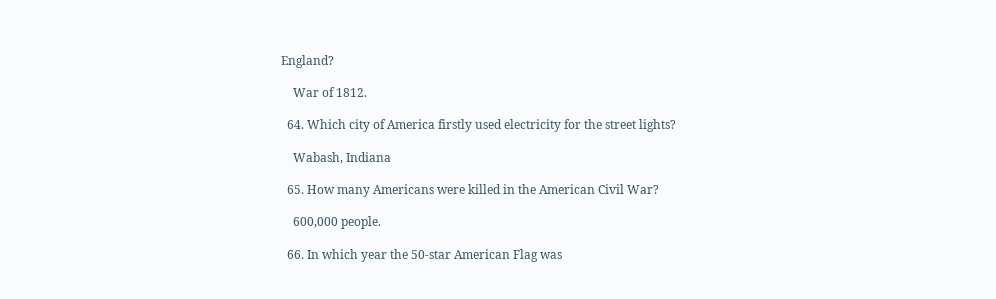England?

    War of 1812.

  64. Which city of America firstly used electricity for the street lights?

    Wabash, Indiana

  65. How many Americans were killed in the American Civil War?

    600,000 people.

  66. In which year the 50-star American Flag was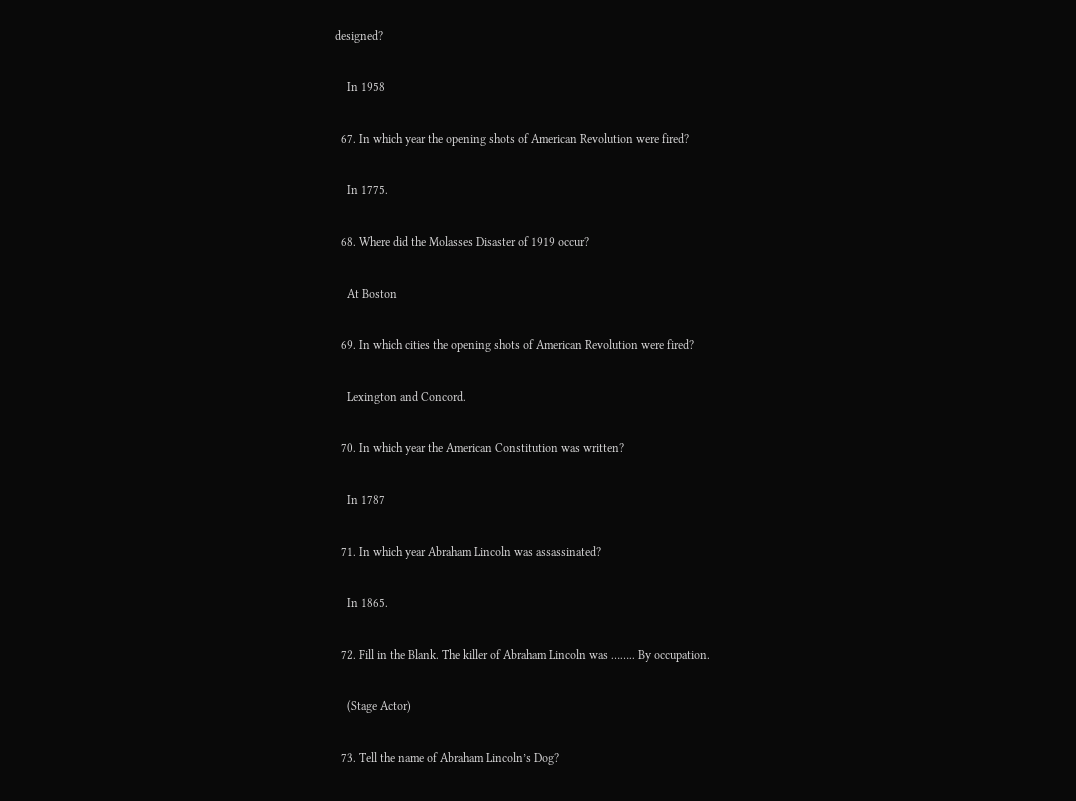designed?

    In 1958

  67. In which year the opening shots of American Revolution were fired?

    In 1775.

  68. Where did the Molasses Disaster of 1919 occur?

    At Boston

  69. In which cities the opening shots of American Revolution were fired?

    Lexington and Concord.

  70. In which year the American Constitution was written?

    In 1787

  71. In which year Abraham Lincoln was assassinated?

    In 1865.

  72. Fill in the Blank. The killer of Abraham Lincoln was …….. By occupation.

    (Stage Actor)

  73. Tell the name of Abraham Lincoln’s Dog?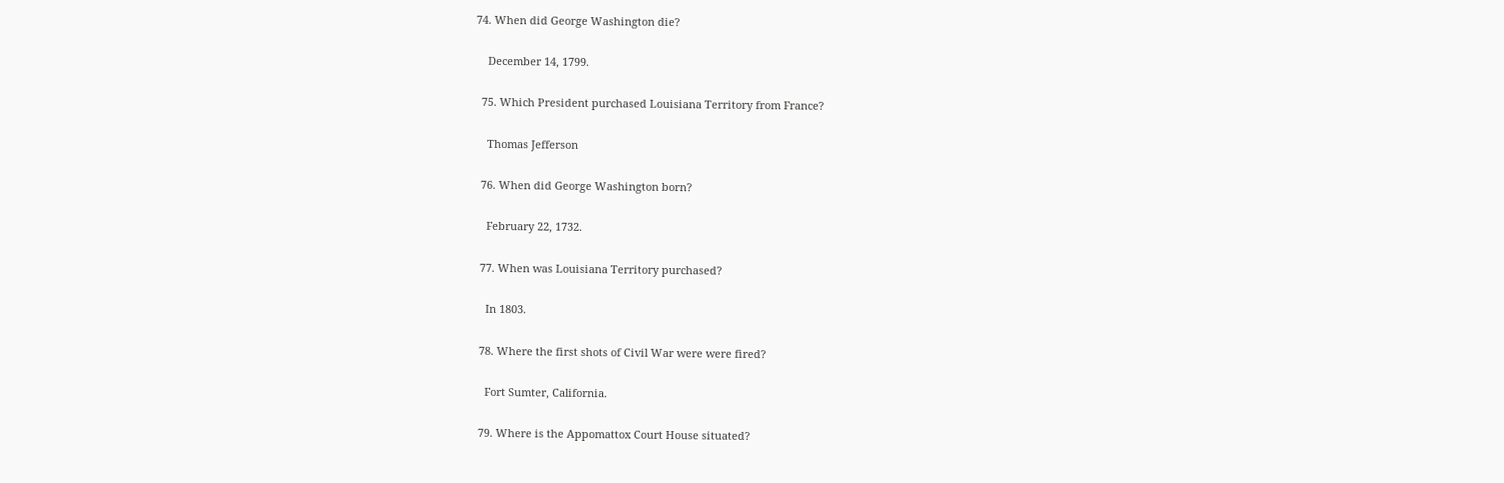74. When did George Washington die?

    December 14, 1799.

  75. Which President purchased Louisiana Territory from France?

    Thomas Jefferson

  76. When did George Washington born?

    February 22, 1732.

  77. When was Louisiana Territory purchased?

    In 1803.

  78. Where the first shots of Civil War were were fired?

    Fort Sumter, California.

  79. Where is the Appomattox Court House situated?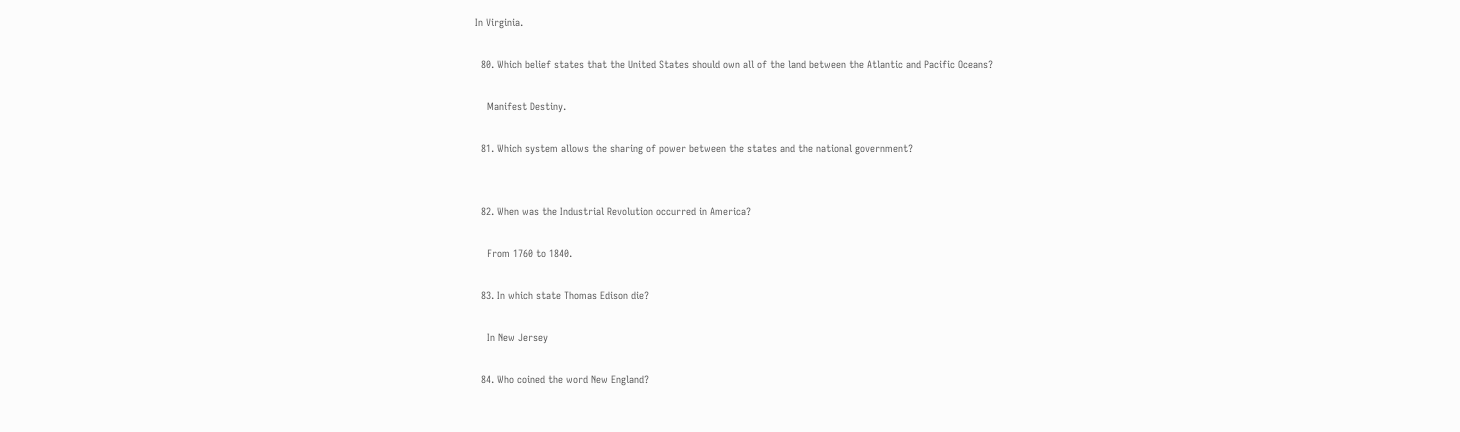In Virginia.

  80. Which belief states that the United States should own all of the land between the Atlantic and Pacific Oceans?

    Manifest Destiny.

  81. Which system allows the sharing of power between the states and the national government?


  82. When was the Industrial Revolution occurred in America?

    From 1760 to 1840.

  83. In which state Thomas Edison die?

    In New Jersey

  84. Who coined the word New England?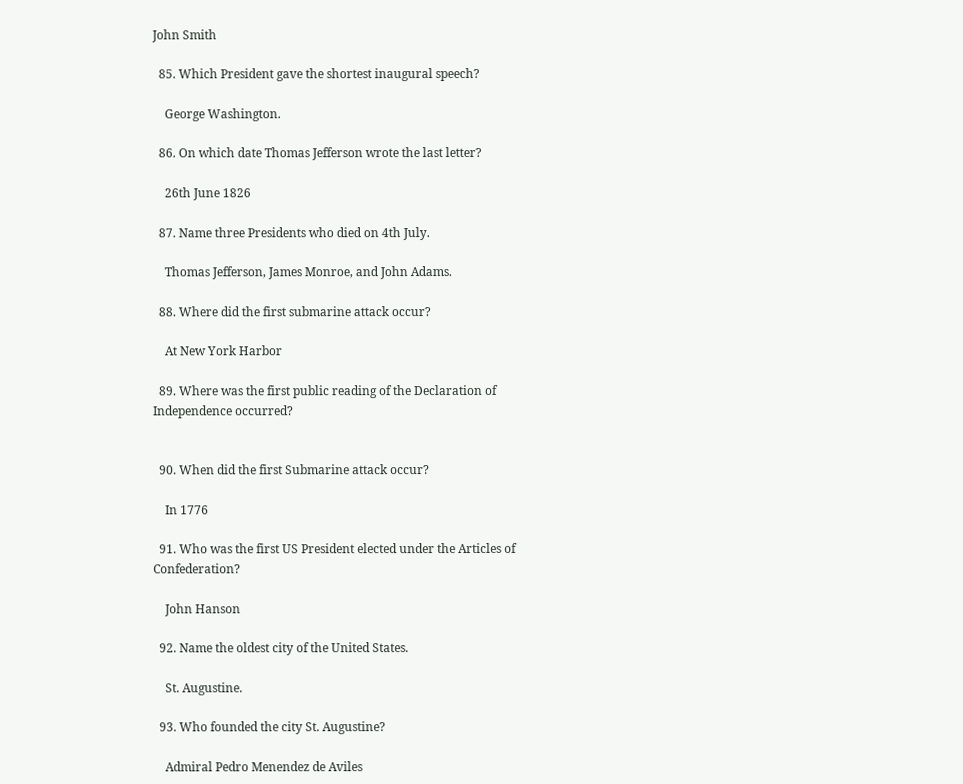John Smith

  85. Which President gave the shortest inaugural speech?

    George Washington.

  86. On which date Thomas Jefferson wrote the last letter?

    26th June 1826

  87. Name three Presidents who died on 4th July.

    Thomas Jefferson, James Monroe, and John Adams.

  88. Where did the first submarine attack occur?

    At New York Harbor

  89. Where was the first public reading of the Declaration of Independence occurred?


  90. When did the first Submarine attack occur?

    In 1776

  91. Who was the first US President elected under the Articles of Confederation?

    John Hanson

  92. Name the oldest city of the United States.

    St. Augustine.

  93. Who founded the city St. Augustine?

    Admiral Pedro Menendez de Aviles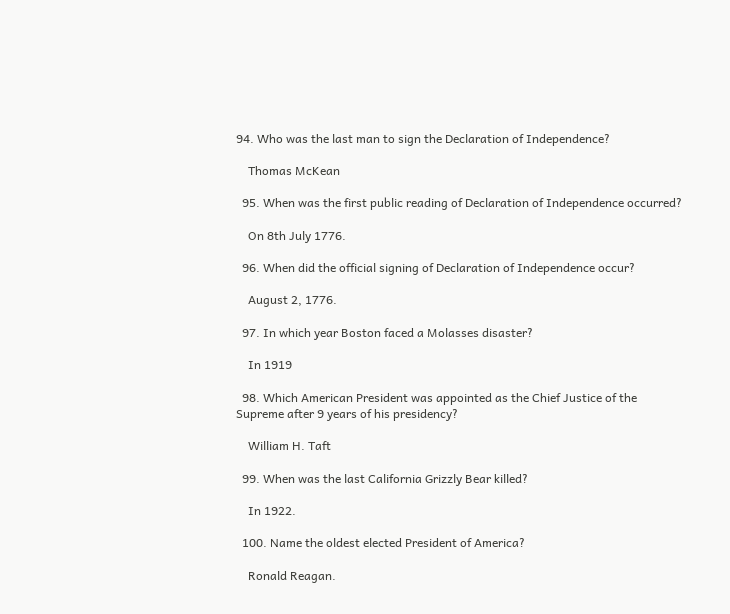94. Who was the last man to sign the Declaration of Independence?

    Thomas McKean

  95. When was the first public reading of Declaration of Independence occurred?

    On 8th July 1776.

  96. When did the official signing of Declaration of Independence occur?

    August 2, 1776.

  97. In which year Boston faced a Molasses disaster?

    In 1919

  98. Which American President was appointed as the Chief Justice of the Supreme after 9 years of his presidency?

    William H. Taft

  99. When was the last California Grizzly Bear killed?

    In 1922.

  100. Name the oldest elected President of America?

    Ronald Reagan.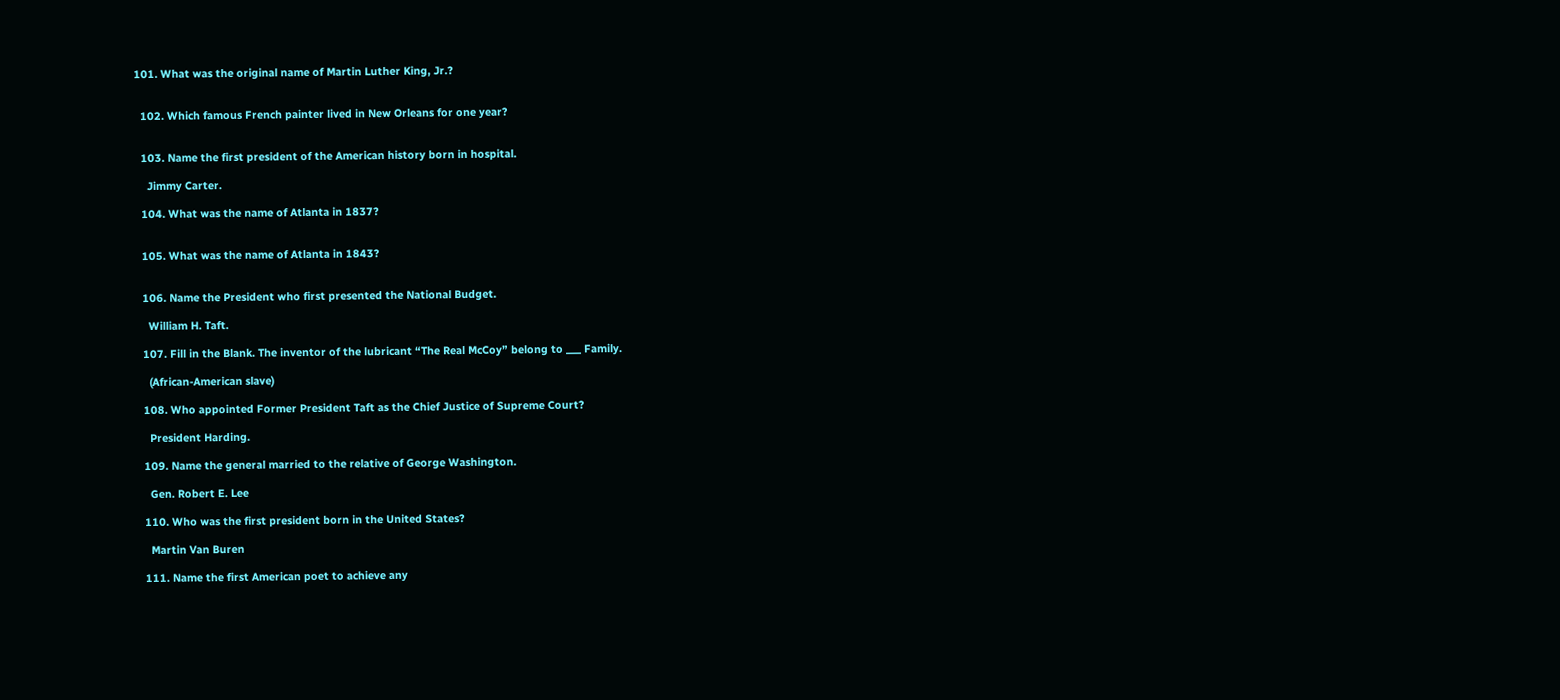101. What was the original name of Martin Luther King, Jr.?


  102. Which famous French painter lived in New Orleans for one year?


  103. Name the first president of the American history born in hospital.

    Jimmy Carter.

  104. What was the name of Atlanta in 1837?


  105. What was the name of Atlanta in 1843?


  106. Name the President who first presented the National Budget.

    William H. Taft.

  107. Fill in the Blank. The inventor of the lubricant “The Real McCoy” belong to ___ Family.

    (African-American slave)

  108. Who appointed Former President Taft as the Chief Justice of Supreme Court?

    President Harding.

  109. Name the general married to the relative of George Washington.

    Gen. Robert E. Lee

  110. Who was the first president born in the United States?

    Martin Van Buren

  111. Name the first American poet to achieve any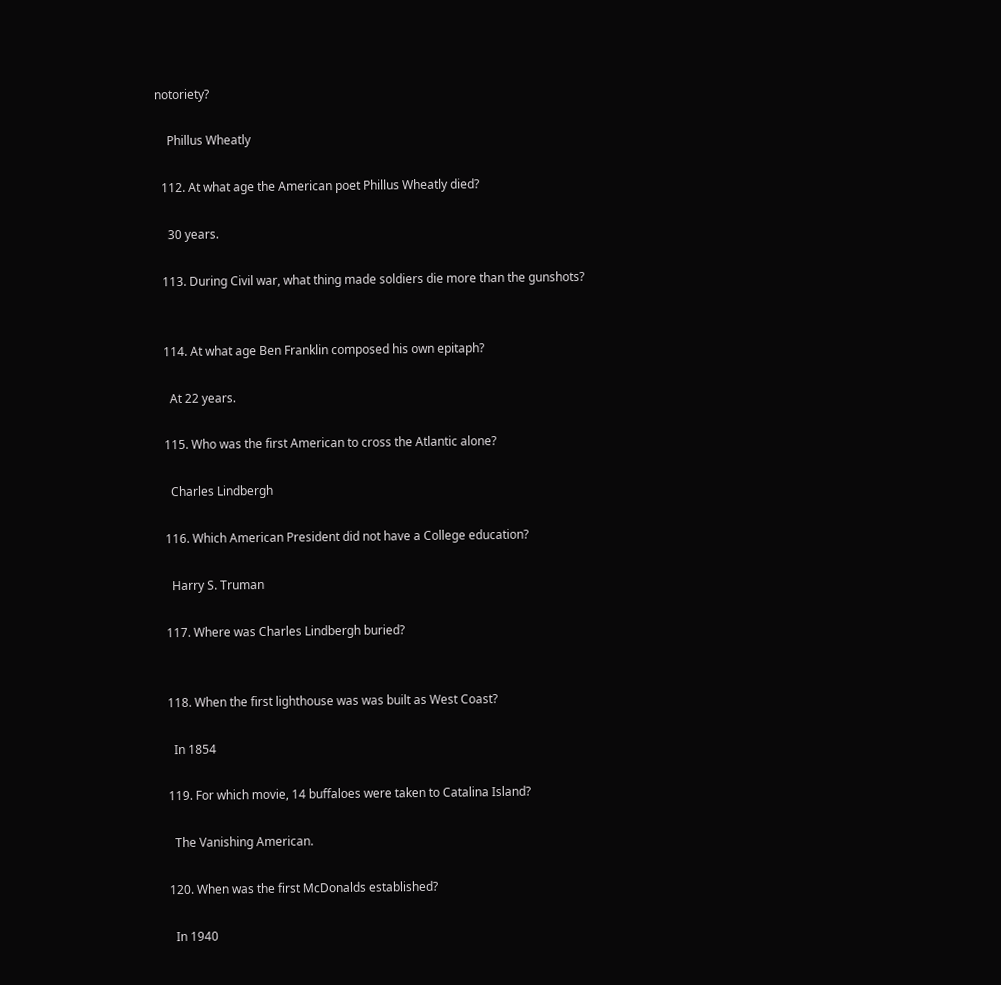notoriety?

    Phillus Wheatly

  112. At what age the American poet Phillus Wheatly died?

    30 years.

  113. During Civil war, what thing made soldiers die more than the gunshots?


  114. At what age Ben Franklin composed his own epitaph?

    At 22 years.

  115. Who was the first American to cross the Atlantic alone?

    Charles Lindbergh

  116. Which American President did not have a College education?

    Harry S. Truman

  117. Where was Charles Lindbergh buried?


  118. When the first lighthouse was was built as West Coast?

    In 1854

  119. For which movie, 14 buffaloes were taken to Catalina Island?

    The Vanishing American.

  120. When was the first McDonalds established?

    In 1940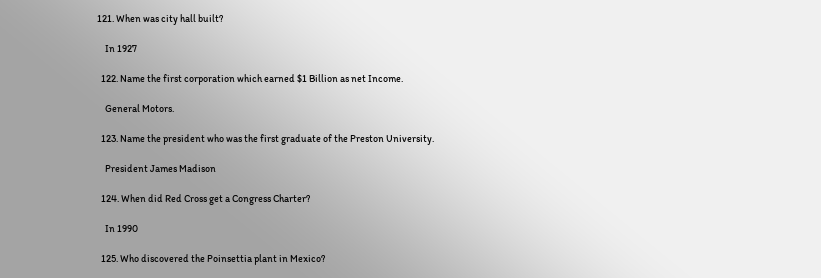121. When was city hall built?

    In 1927

  122. Name the first corporation which earned $1 Billion as net Income.

    General Motors.

  123. Name the president who was the first graduate of the Preston University.

    President James Madison

  124. When did Red Cross get a Congress Charter?

    In 1990

  125. Who discovered the Poinsettia plant in Mexico?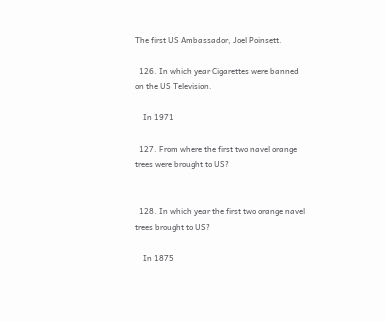The first US Ambassador, Joel Poinsett.

  126. In which year Cigarettes were banned on the US Television.

    In 1971

  127. From where the first two navel orange trees were brought to US?


  128. In which year the first two orange navel trees brought to US?

    In 1875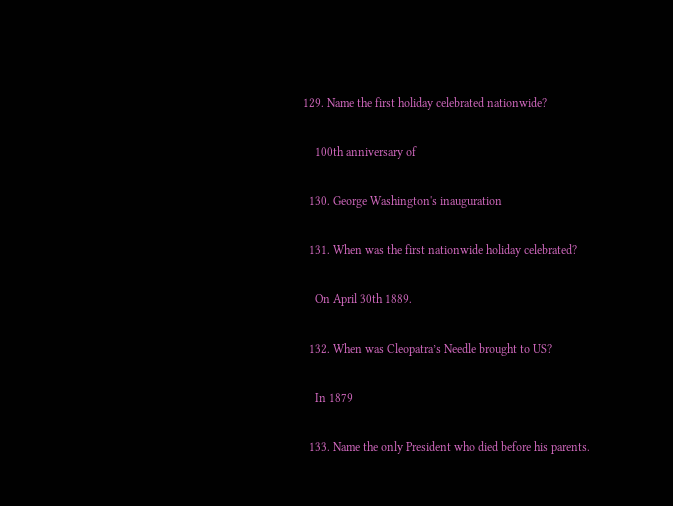129. Name the first holiday celebrated nationwide?

    100th anniversary of

  130. George Washington's inauguration

  131. When was the first nationwide holiday celebrated?

    On April 30th 1889.

  132. When was Cleopatra’s Needle brought to US?

    In 1879

  133. Name the only President who died before his parents.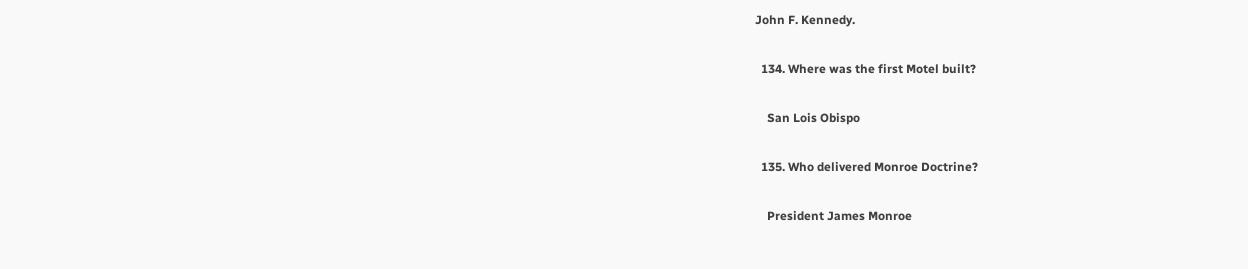John F. Kennedy.

  134. Where was the first Motel built?

    San Lois Obispo

  135. Who delivered Monroe Doctrine?

    President James Monroe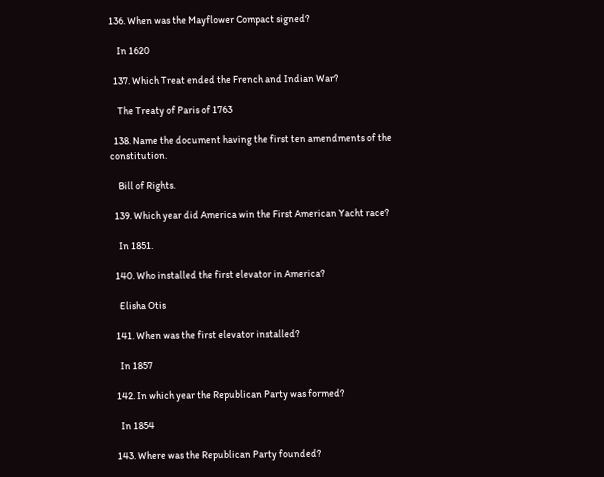136. When was the Mayflower Compact signed?

    In 1620

  137. Which Treat ended the French and Indian War?

    The Treaty of Paris of 1763

  138. Name the document having the first ten amendments of the constitution.

    Bill of Rights.

  139. Which year did America win the First American Yacht race?

    In 1851.

  140. Who installed the first elevator in America?

    Elisha Otis

  141. When was the first elevator installed?

    In 1857

  142. In which year the Republican Party was formed?

    In 1854

  143. Where was the Republican Party founded?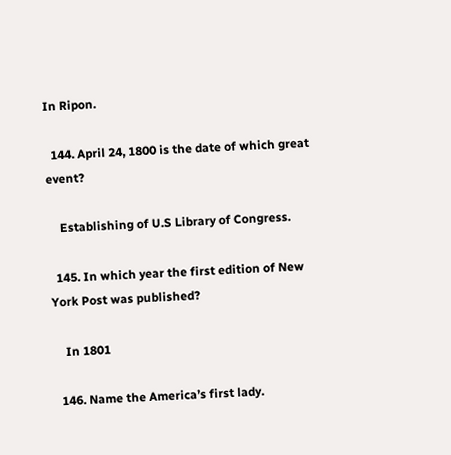In Ripon.

  144. April 24, 1800 is the date of which great event?

    Establishing of U.S Library of Congress.

  145. In which year the first edition of New York Post was published?

    In 1801

  146. Name the America’s first lady.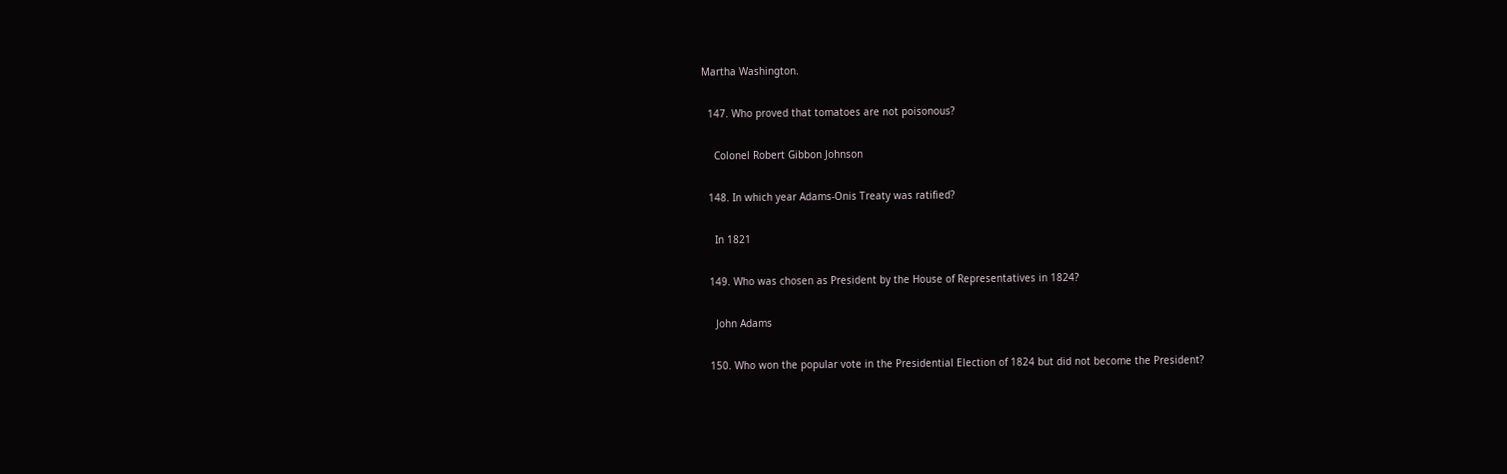Martha Washington.

  147. Who proved that tomatoes are not poisonous?

    Colonel Robert Gibbon Johnson

  148. In which year Adams-Onis Treaty was ratified?

    In 1821

  149. Who was chosen as President by the House of Representatives in 1824?

    John Adams

  150. Who won the popular vote in the Presidential Election of 1824 but did not become the President?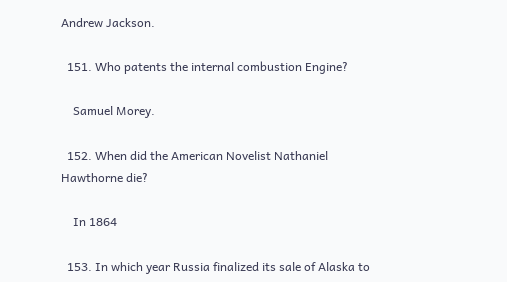Andrew Jackson.

  151. Who patents the internal combustion Engine?

    Samuel Morey.

  152. When did the American Novelist Nathaniel Hawthorne die?

    In 1864

  153. In which year Russia finalized its sale of Alaska to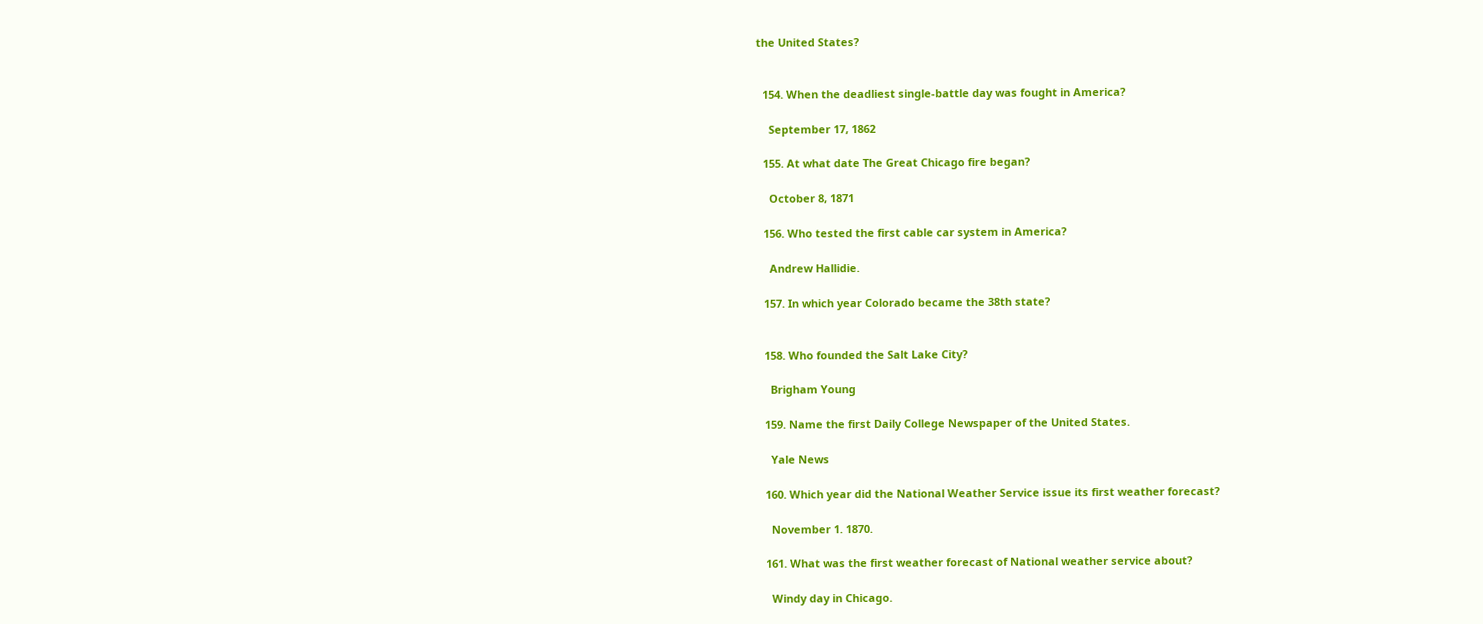the United States?


  154. When the deadliest single-battle day was fought in America?

    September 17, 1862

  155. At what date The Great Chicago fire began?

    October 8, 1871

  156. Who tested the first cable car system in America?

    Andrew Hallidie.

  157. In which year Colorado became the 38th state?


  158. Who founded the Salt Lake City?

    Brigham Young

  159. Name the first Daily College Newspaper of the United States.

    Yale News

  160. Which year did the National Weather Service issue its first weather forecast?

    November 1. 1870.

  161. What was the first weather forecast of National weather service about?

    Windy day in Chicago.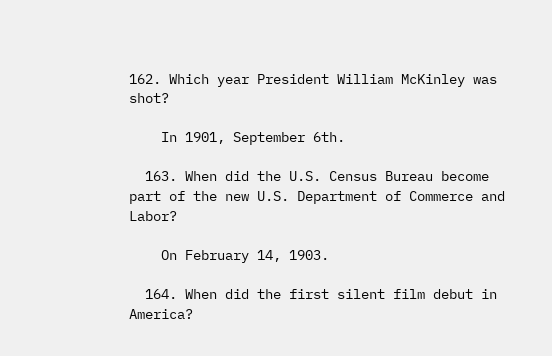162. Which year President William McKinley was shot?

    In 1901, September 6th.

  163. When did the U.S. Census Bureau become part of the new U.S. Department of Commerce and Labor?

    On February 14, 1903.

  164. When did the first silent film debut in America?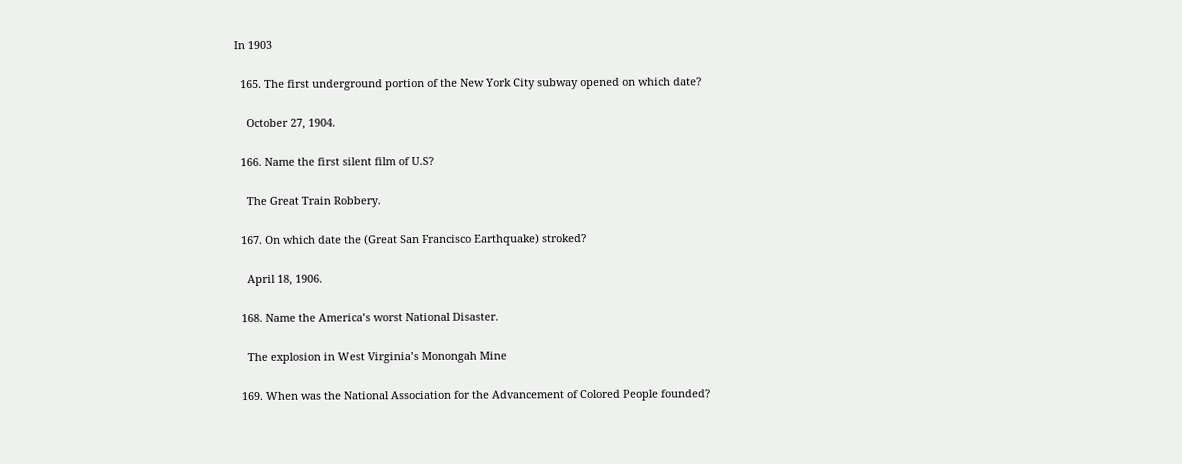In 1903

  165. The first underground portion of the New York City subway opened on which date?

    October 27, 1904.

  166. Name the first silent film of U.S?

    The Great Train Robbery.

  167. On which date the (Great San Francisco Earthquake) stroked?

    April 18, 1906.

  168. Name the America’s worst National Disaster.

    The explosion in West Virginia’s Monongah Mine

  169. When was the National Association for the Advancement of Colored People founded?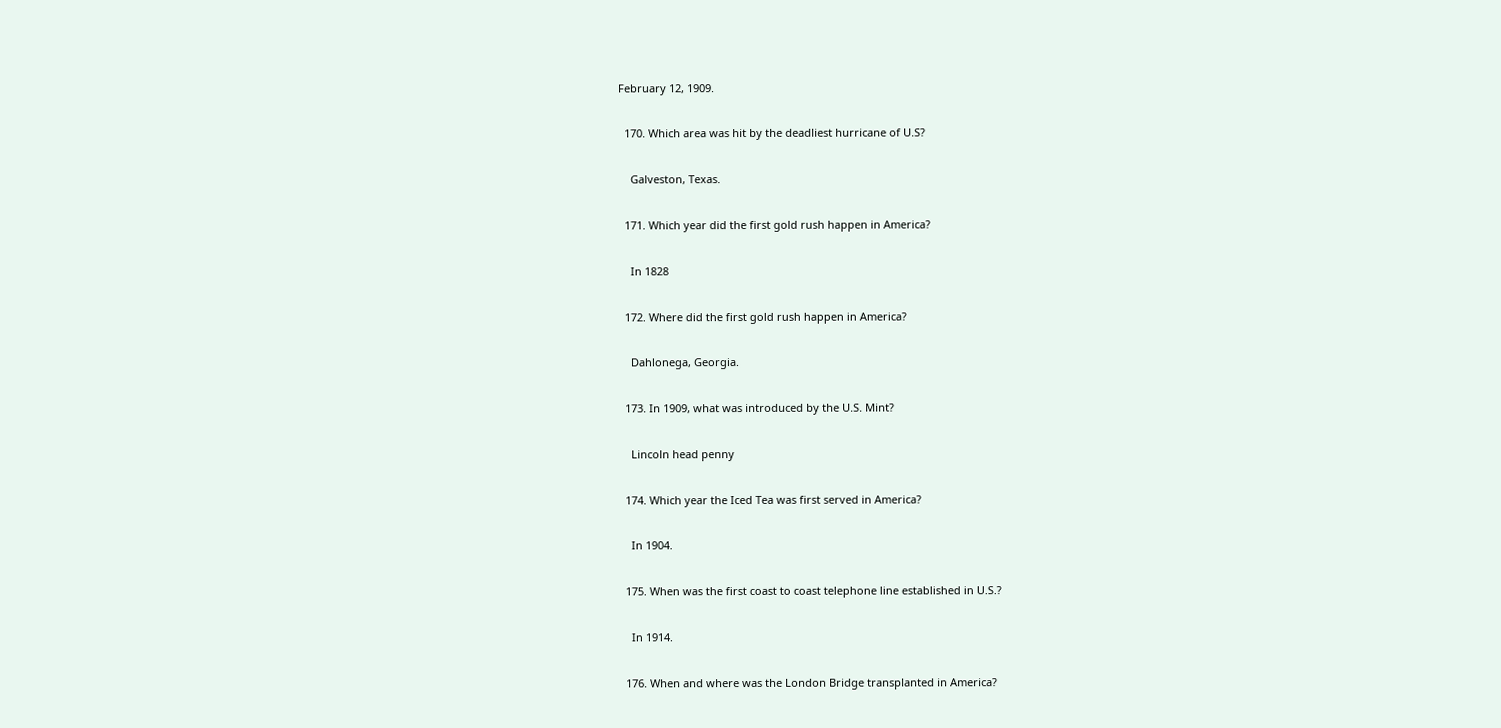February 12, 1909.

  170. Which area was hit by the deadliest hurricane of U.S?

    Galveston, Texas.

  171. Which year did the first gold rush happen in America?

    In 1828

  172. Where did the first gold rush happen in America?

    Dahlonega, Georgia.

  173. In 1909, what was introduced by the U.S. Mint?

    Lincoln head penny

  174. Which year the Iced Tea was first served in America?

    In 1904.

  175. When was the first coast to coast telephone line established in U.S.?

    In 1914.

  176. When and where was the London Bridge transplanted in America?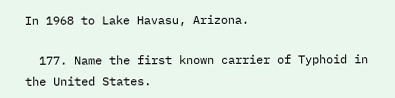In 1968 to Lake Havasu, Arizona.

  177. Name the first known carrier of Typhoid in the United States.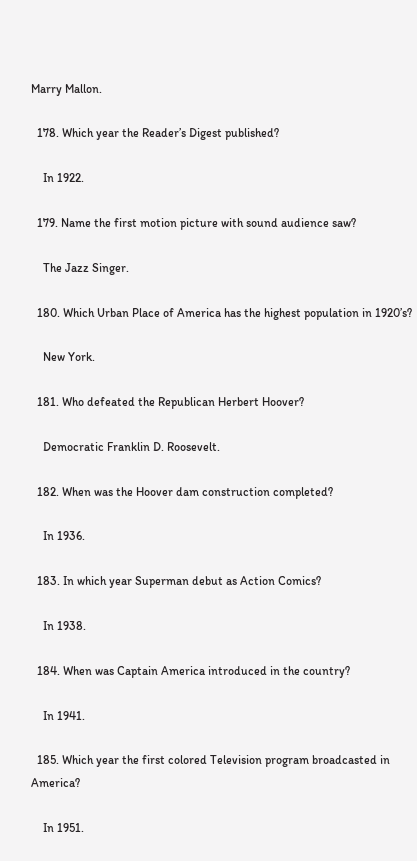Marry Mallon.

  178. Which year the Reader’s Digest published?

    In 1922.

  179. Name the first motion picture with sound audience saw?

    The Jazz Singer.

  180. Which Urban Place of America has the highest population in 1920’s?

    New York.

  181. Who defeated the Republican Herbert Hoover?

    Democratic Franklin D. Roosevelt.

  182. When was the Hoover dam construction completed?

    In 1936.

  183. In which year Superman debut as Action Comics?

    In 1938.

  184. When was Captain America introduced in the country?

    In 1941.

  185. Which year the first colored Television program broadcasted in America?

    In 1951.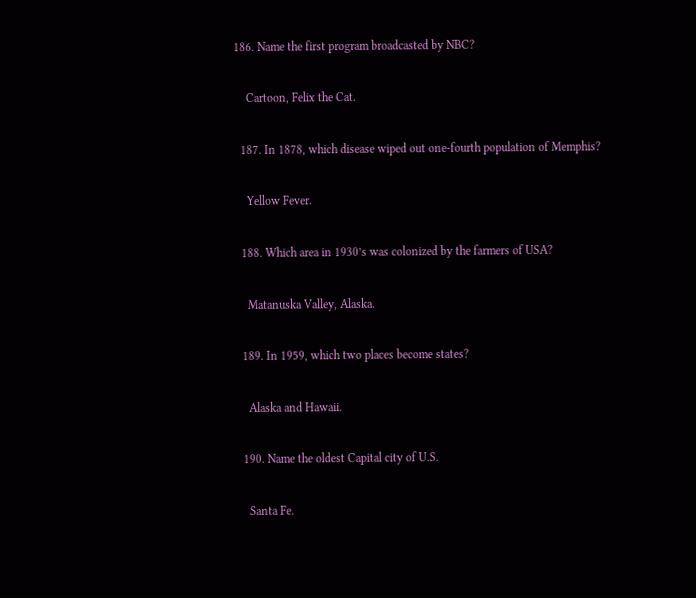186. Name the first program broadcasted by NBC?

    Cartoon, Felix the Cat.

  187. In 1878, which disease wiped out one-fourth population of Memphis?

    Yellow Fever.

  188. Which area in 1930’s was colonized by the farmers of USA?

    Matanuska Valley, Alaska.

  189. In 1959, which two places become states?

    Alaska and Hawaii.

  190. Name the oldest Capital city of U.S.

    Santa Fe.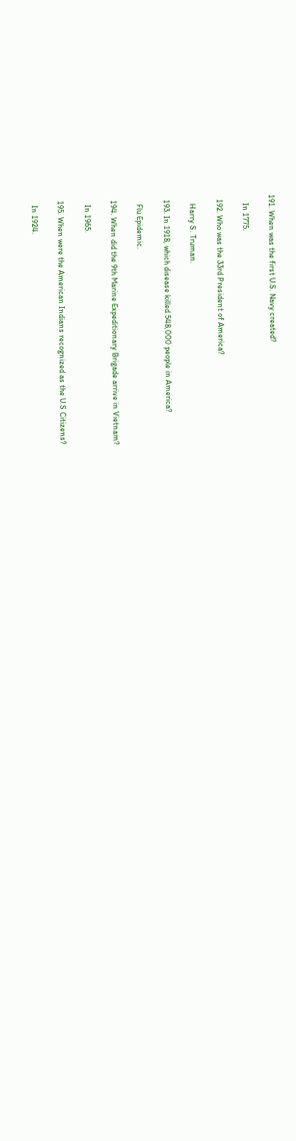191. When was the first U.S. Navy created?

    In 1775.

  192. Who was the 33rd President of America?

    Harry S. Truman.

  193. In 1918, which disease killed 548,000 people in America?

    Flu Epidemic.

  194. When did the 9th Marine Expeditionary Brigade arrive in Vietnam?

    In 1965.

  195. When were the American Indians recognized as the U.S Citizens?

    In 1924.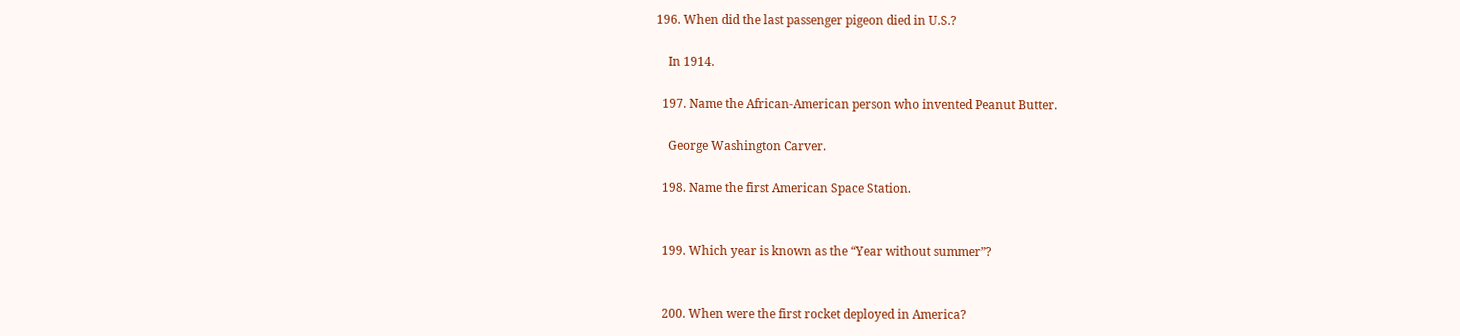196. When did the last passenger pigeon died in U.S.?

    In 1914.

  197. Name the African-American person who invented Peanut Butter.

    George Washington Carver.

  198. Name the first American Space Station.


  199. Which year is known as the “Year without summer”?


  200. When were the first rocket deployed in America?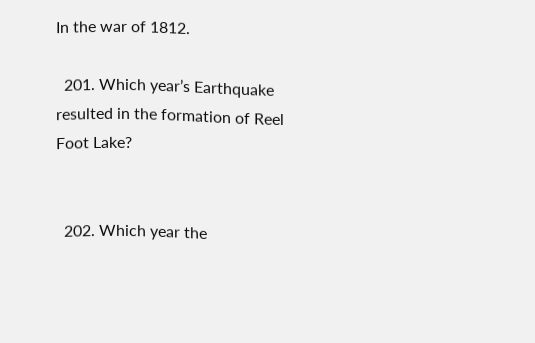In the war of 1812.

  201. Which year’s Earthquake resulted in the formation of Reel Foot Lake?


  202. Which year the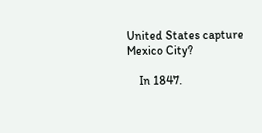United States capture Mexico City?

    In 1847.